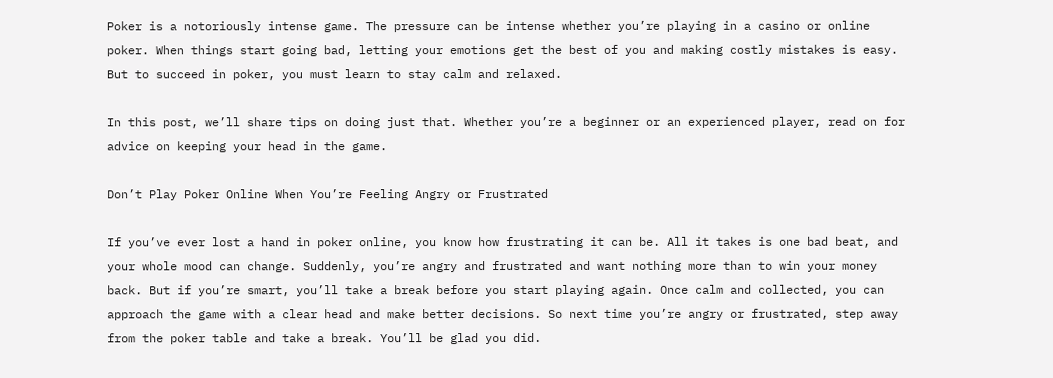Poker is a notoriously intense game. The pressure can be intense whether you’re playing in a casino or online poker. When things start going bad, letting your emotions get the best of you and making costly mistakes is easy. But to succeed in poker, you must learn to stay calm and relaxed.

In this post, we’ll share tips on doing just that. Whether you’re a beginner or an experienced player, read on for advice on keeping your head in the game.

Don’t Play Poker Online When You’re Feeling Angry or Frustrated

If you’ve ever lost a hand in poker online, you know how frustrating it can be. All it takes is one bad beat, and your whole mood can change. Suddenly, you’re angry and frustrated and want nothing more than to win your money back. But if you’re smart, you’ll take a break before you start playing again. Once calm and collected, you can approach the game with a clear head and make better decisions. So next time you’re angry or frustrated, step away from the poker table and take a break. You’ll be glad you did.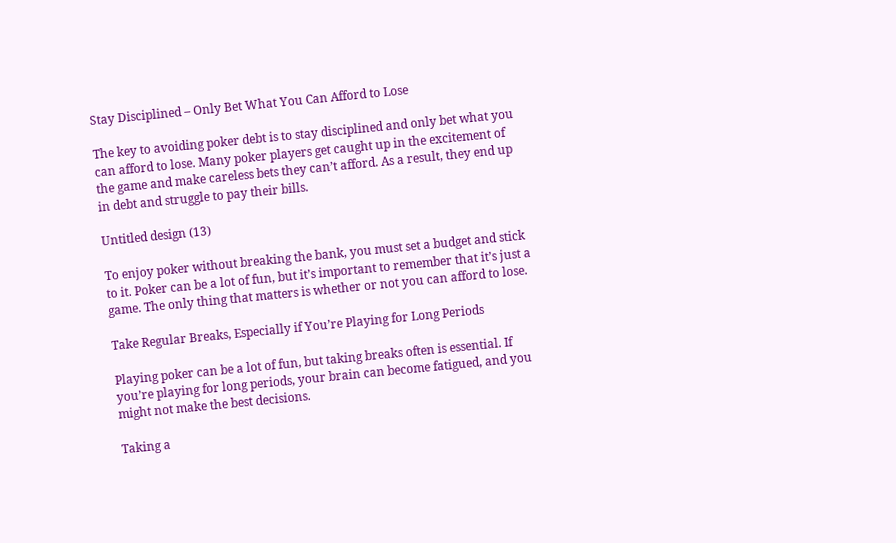Stay Disciplined – Only Bet What You Can Afford to Lose

The key to avoiding poker debt is to stay disciplined and only bet what you can afford to lose. Many poker players get caught up in the excitement of the game and make careless bets they can’t afford. As a result, they end up in debt and struggle to pay their bills.

Untitled design (13)

To enjoy poker without breaking the bank, you must set a budget and stick to it. Poker can be a lot of fun, but it’s important to remember that it’s just a game. The only thing that matters is whether or not you can afford to lose.

Take Regular Breaks, Especially if You’re Playing for Long Periods

Playing poker can be a lot of fun, but taking breaks often is essential. If you’re playing for long periods, your brain can become fatigued, and you might not make the best decisions.

Taking a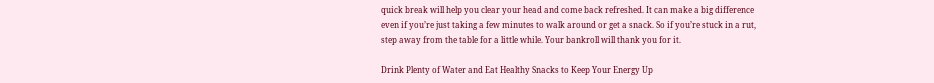quick break will help you clear your head and come back refreshed. It can make a big difference even if you’re just taking a few minutes to walk around or get a snack. So if you’re stuck in a rut, step away from the table for a little while. Your bankroll will thank you for it.

Drink Plenty of Water and Eat Healthy Snacks to Keep Your Energy Up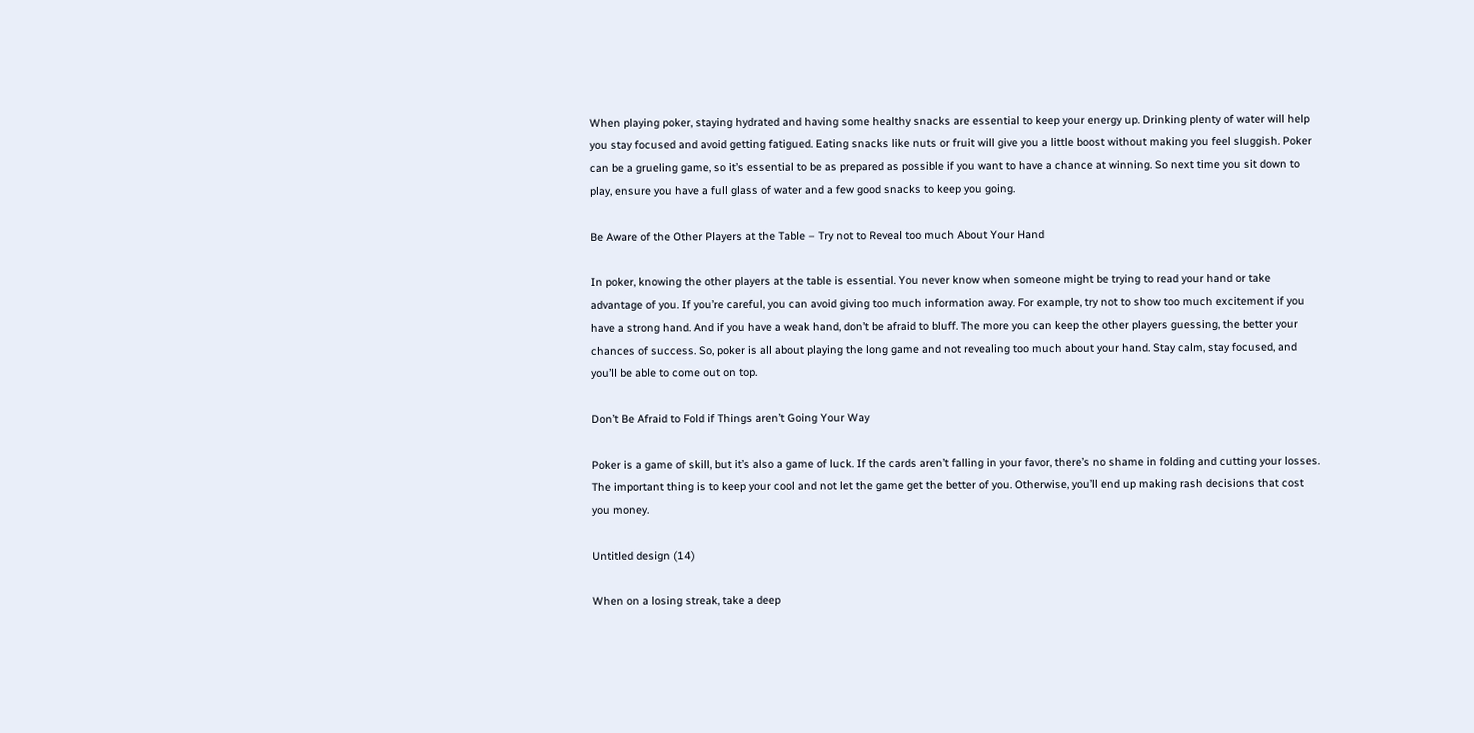When playing poker, staying hydrated and having some healthy snacks are essential to keep your energy up. Drinking plenty of water will help you stay focused and avoid getting fatigued. Eating snacks like nuts or fruit will give you a little boost without making you feel sluggish. Poker can be a grueling game, so it’s essential to be as prepared as possible if you want to have a chance at winning. So next time you sit down to play, ensure you have a full glass of water and a few good snacks to keep you going.

Be Aware of the Other Players at the Table – Try not to Reveal too much About Your Hand

In poker, knowing the other players at the table is essential. You never know when someone might be trying to read your hand or take advantage of you. If you’re careful, you can avoid giving too much information away. For example, try not to show too much excitement if you have a strong hand. And if you have a weak hand, don’t be afraid to bluff. The more you can keep the other players guessing, the better your chances of success. So, poker is all about playing the long game and not revealing too much about your hand. Stay calm, stay focused, and you’ll be able to come out on top.

Don’t Be Afraid to Fold if Things aren’t Going Your Way

Poker is a game of skill, but it’s also a game of luck. If the cards aren’t falling in your favor, there’s no shame in folding and cutting your losses. The important thing is to keep your cool and not let the game get the better of you. Otherwise, you’ll end up making rash decisions that cost you money.

Untitled design (14)

When on a losing streak, take a deep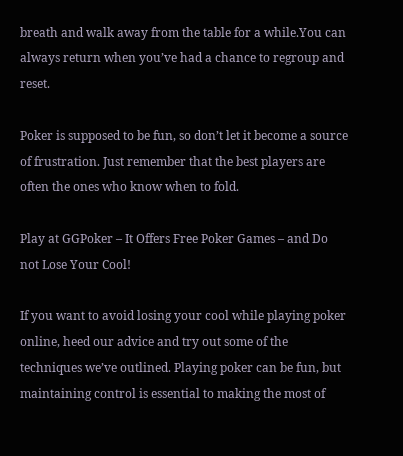breath and walk away from the table for a while.You can always return when you’ve had a chance to regroup and reset.

Poker is supposed to be fun, so don’t let it become a source of frustration. Just remember that the best players are often the ones who know when to fold.

Play at GGPoker – It Offers Free Poker Games – and Do not Lose Your Cool!

If you want to avoid losing your cool while playing poker online, heed our advice and try out some of the techniques we’ve outlined. Playing poker can be fun, but maintaining control is essential to making the most of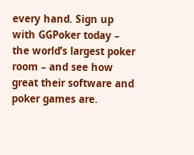every hand. Sign up with GGPoker today – the world’s largest poker room – and see how great their software and poker games are.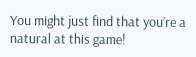You might just find that you’re a natural at this game!